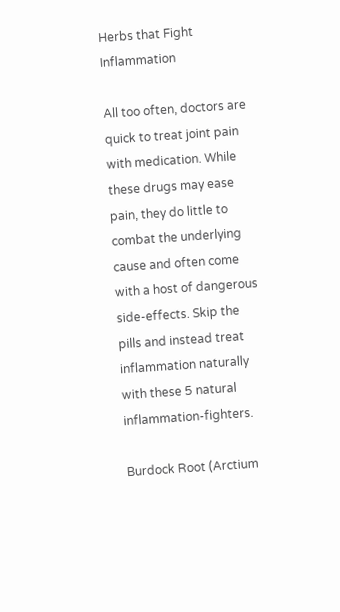Herbs that Fight Inflammation

All too often, doctors are quick to treat joint pain with medication. While these drugs may ease pain, they do little to combat the underlying cause and often come with a host of dangerous side-effects. Skip the pills and instead treat inflammation naturally with these 5 natural inflammation-fighters.

Burdock Root (Arctium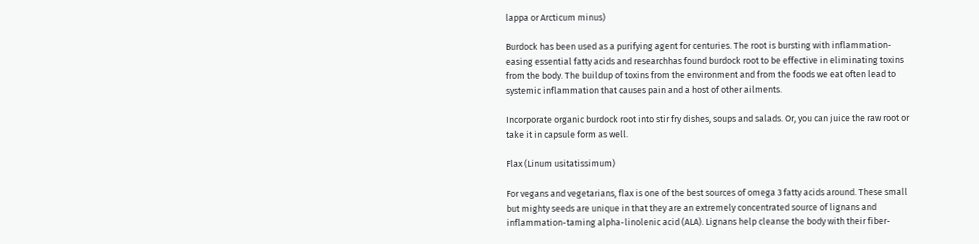lappa or Arcticum minus)

Burdock has been used as a purifying agent for centuries. The root is bursting with inflammation-easing essential fatty acids and researchhas found burdock root to be effective in eliminating toxins from the body. The buildup of toxins from the environment and from the foods we eat often lead to systemic inflammation that causes pain and a host of other ailments.

Incorporate organic burdock root into stir fry dishes, soups and salads. Or, you can juice the raw root or take it in capsule form as well.

Flax (Linum usitatissimum)

For vegans and vegetarians, flax is one of the best sources of omega 3 fatty acids around. These small but mighty seeds are unique in that they are an extremely concentrated source of lignans and inflammation-taming alpha-linolenic acid (ALA). Lignans help cleanse the body with their fiber-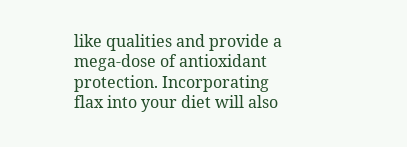like qualities and provide a mega-dose of antioxidant protection. Incorporating flax into your diet will also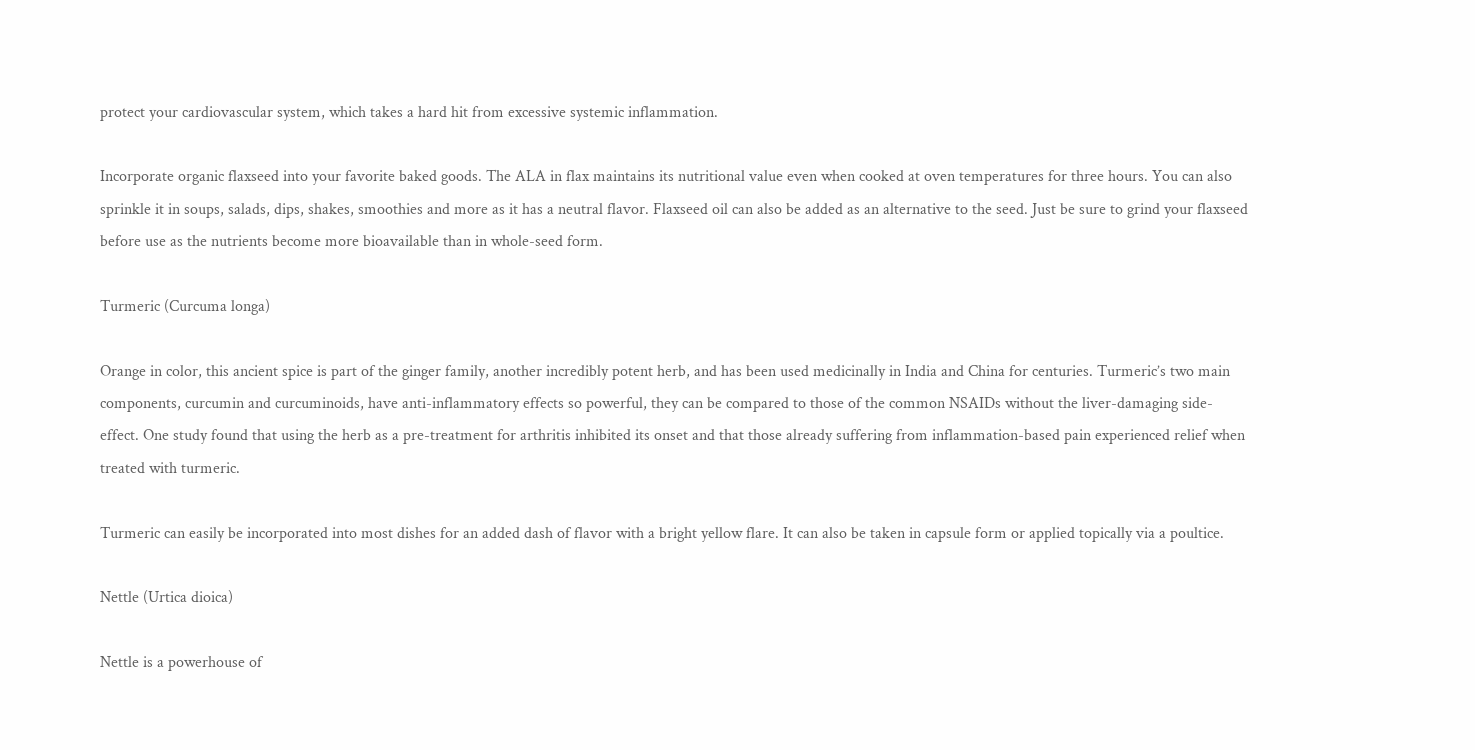protect your cardiovascular system, which takes a hard hit from excessive systemic inflammation.

Incorporate organic flaxseed into your favorite baked goods. The ALA in flax maintains its nutritional value even when cooked at oven temperatures for three hours. You can also sprinkle it in soups, salads, dips, shakes, smoothies and more as it has a neutral flavor. Flaxseed oil can also be added as an alternative to the seed. Just be sure to grind your flaxseed before use as the nutrients become more bioavailable than in whole-seed form.

Turmeric (Curcuma longa)

Orange in color, this ancient spice is part of the ginger family, another incredibly potent herb, and has been used medicinally in India and China for centuries. Turmeric’s two main components, curcumin and curcuminoids, have anti-inflammatory effects so powerful, they can be compared to those of the common NSAIDs without the liver-damaging side-effect. One study found that using the herb as a pre-treatment for arthritis inhibited its onset and that those already suffering from inflammation-based pain experienced relief when treated with turmeric.

Turmeric can easily be incorporated into most dishes for an added dash of flavor with a bright yellow flare. It can also be taken in capsule form or applied topically via a poultice.

Nettle (Urtica dioica)

Nettle is a powerhouse of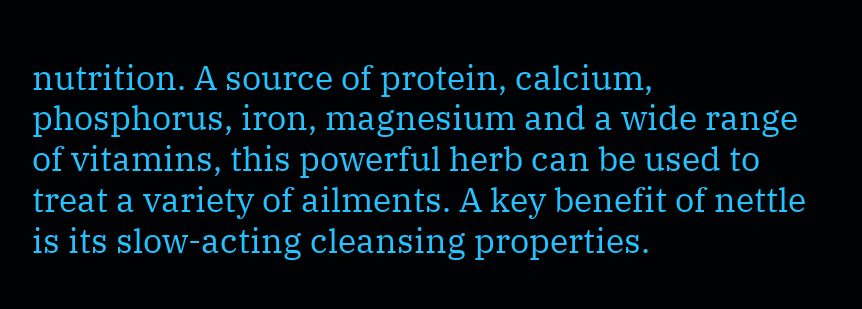nutrition. A source of protein, calcium, phosphorus, iron, magnesium and a wide range of vitamins, this powerful herb can be used to treat a variety of ailments. A key benefit of nettle is its slow-acting cleansing properties.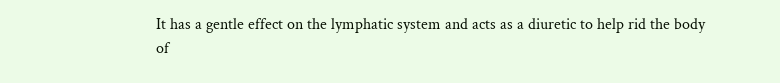It has a gentle effect on the lymphatic system and acts as a diuretic to help rid the body of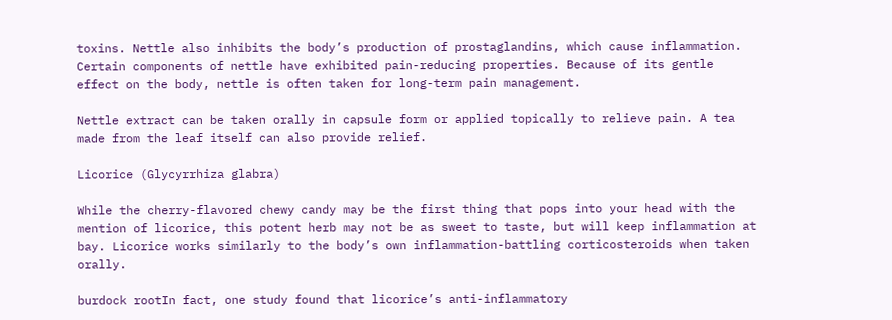toxins. Nettle also inhibits the body’s production of prostaglandins, which cause inflammation. Certain components of nettle have exhibited pain-reducing properties. Because of its gentle effect on the body, nettle is often taken for long-term pain management.

Nettle extract can be taken orally in capsule form or applied topically to relieve pain. A tea made from the leaf itself can also provide relief.

Licorice (Glycyrrhiza glabra)

While the cherry-flavored chewy candy may be the first thing that pops into your head with the mention of licorice, this potent herb may not be as sweet to taste, but will keep inflammation at bay. Licorice works similarly to the body’s own inflammation-battling corticosteroids when taken orally.

burdock rootIn fact, one study found that licorice’s anti-inflammatory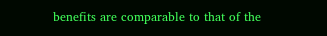benefits are comparable to that of the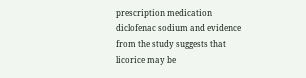prescription medication diclofenac sodium and evidence from the study suggests that licorice may be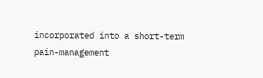incorporated into a short-term pain-management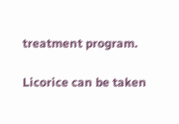treatment program.

Licorice can be taken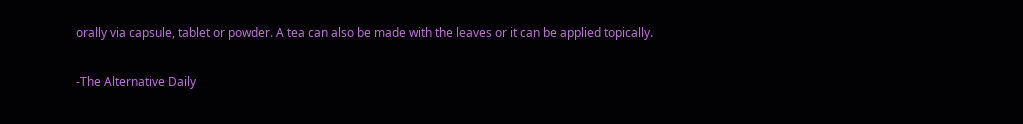orally via capsule, tablet or powder. A tea can also be made with the leaves or it can be applied topically.

-The Alternative Daily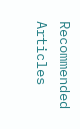Recommended Articles